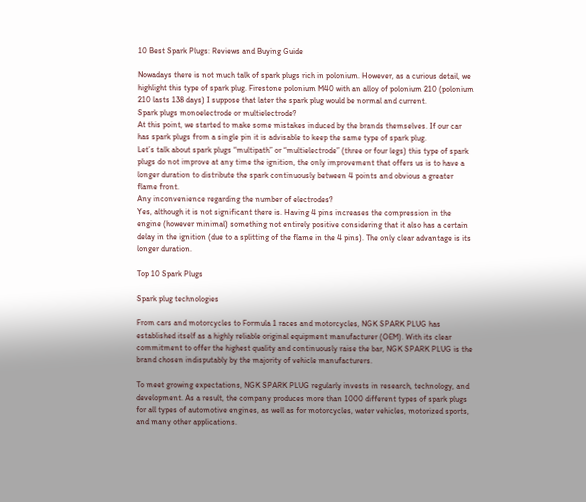10 Best Spark Plugs: Reviews and Buying Guide

Nowadays there is not much talk of spark plugs rich in polonium. However, as a curious detail, we highlight this type of spark plug. Firestone polonium M40 with an alloy of polonium 210 (polonium 210 lasts 138 days) I suppose that later the spark plug would be normal and current.
Spark plugs monoelectrode or multielectrode?
At this point, we started to make some mistakes induced by the brands themselves. If our car has spark plugs from a single pin it is advisable to keep the same type of spark plug.
Let’s talk about spark plugs “multipath” or “multielectrode” (three or four legs) this type of spark plugs do not improve at any time the ignition, the only improvement that offers us is to have a longer duration to distribute the spark continuously between 4 points and obvious a greater flame front.
Any inconvenience regarding the number of electrodes?
Yes, although it is not significant there is. Having 4 pins increases the compression in the engine (however minimal) something not entirely positive considering that it also has a certain delay in the ignition (due to a splitting of the flame in the 4 pins). The only clear advantage is its longer duration.

Top 10 Spark Plugs

Spark plug technologies

From cars and motorcycles to Formula 1 races and motorcycles, NGK SPARK PLUG has established itself as a highly reliable original equipment manufacturer (OEM). With its clear commitment to offer the highest quality and continuously raise the bar, NGK SPARK PLUG is the brand chosen indisputably by the majority of vehicle manufacturers.

To meet growing expectations, NGK SPARK PLUG regularly invests in research, technology, and development. As a result, the company produces more than 1000 different types of spark plugs for all types of automotive engines, as well as for motorcycles, water vehicles, motorized sports, and many other applications.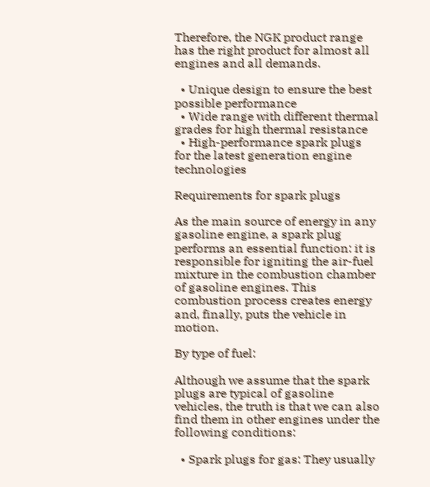Therefore, the NGK product range has the right product for almost all engines and all demands.

  • Unique design to ensure the best possible performance
  • Wide range with different thermal grades for high thermal resistance
  • High-performance spark plugs for the latest generation engine technologies

Requirements for spark plugs

As the main source of energy in any gasoline engine, a spark plug performs an essential function: it is responsible for igniting the air-fuel mixture in the combustion chamber of gasoline engines. This combustion process creates energy and, finally, puts the vehicle in motion.

By type of fuel:

Although we assume that the spark plugs are typical of gasoline vehicles, the truth is that we can also find them in other engines under the following conditions:

  • Spark plugs for gas: They usually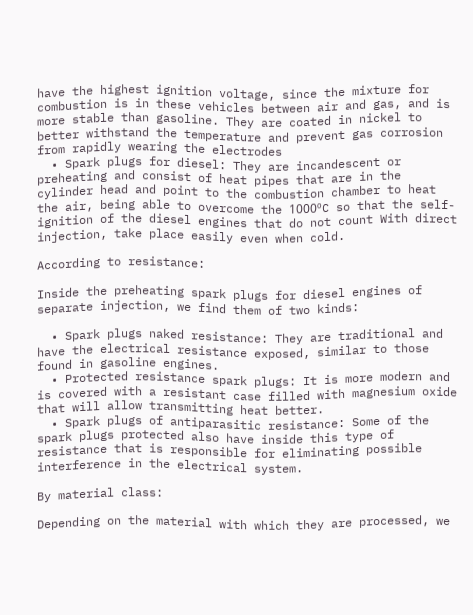have the highest ignition voltage, since the mixture for combustion is in these vehicles between air and gas, and is more stable than gasoline. They are coated in nickel to better withstand the temperature and prevent gas corrosion from rapidly wearing the electrodes
  • Spark plugs for diesel: They are incandescent or preheating and consist of heat pipes that are in the cylinder head and point to the combustion chamber to heat the air, being able to overcome the 1000ºC so that the self-ignition of the diesel engines that do not count With direct injection, take place easily even when cold.

According to resistance:

Inside the preheating spark plugs for diesel engines of separate injection, we find them of two kinds:

  • Spark plugs naked resistance: They are traditional and have the electrical resistance exposed, similar to those found in gasoline engines.
  • Protected resistance spark plugs: It is more modern and is covered with a resistant case filled with magnesium oxide that will allow transmitting heat better.
  • Spark plugs of antiparasitic resistance: Some of the spark plugs protected also have inside this type of resistance that is responsible for eliminating possible interference in the electrical system.

By material class:

Depending on the material with which they are processed, we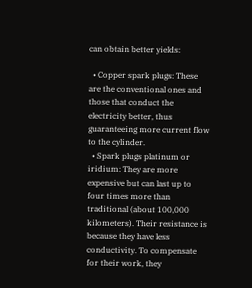can obtain better yields:

  • Copper spark plugs: These are the conventional ones and those that conduct the electricity better, thus guaranteeing more current flow to the cylinder.
  • Spark plugs platinum or iridium: They are more expensive but can last up to four times more than traditional (about 100,000 kilometers). Their resistance is because they have less conductivity. To compensate for their work, they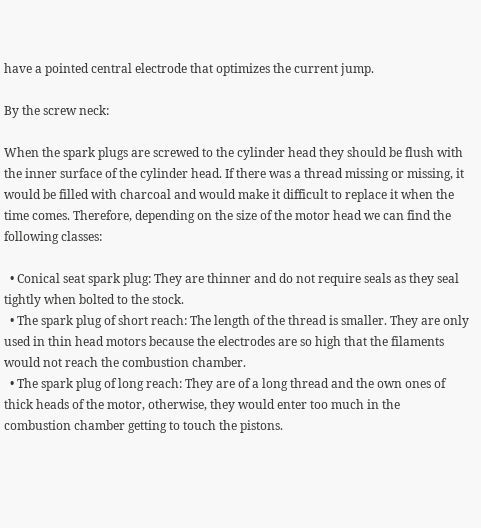have a pointed central electrode that optimizes the current jump.

By the screw neck:

When the spark plugs are screwed to the cylinder head they should be flush with the inner surface of the cylinder head. If there was a thread missing or missing, it would be filled with charcoal and would make it difficult to replace it when the time comes. Therefore, depending on the size of the motor head we can find the following classes:

  • Conical seat spark plug: They are thinner and do not require seals as they seal tightly when bolted to the stock.
  • The spark plug of short reach: The length of the thread is smaller. They are only used in thin head motors because the electrodes are so high that the filaments would not reach the combustion chamber.
  • The spark plug of long reach: They are of a long thread and the own ones of thick heads of the motor, otherwise, they would enter too much in the combustion chamber getting to touch the pistons.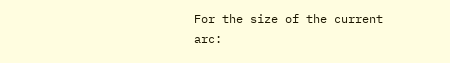For the size of the current arc: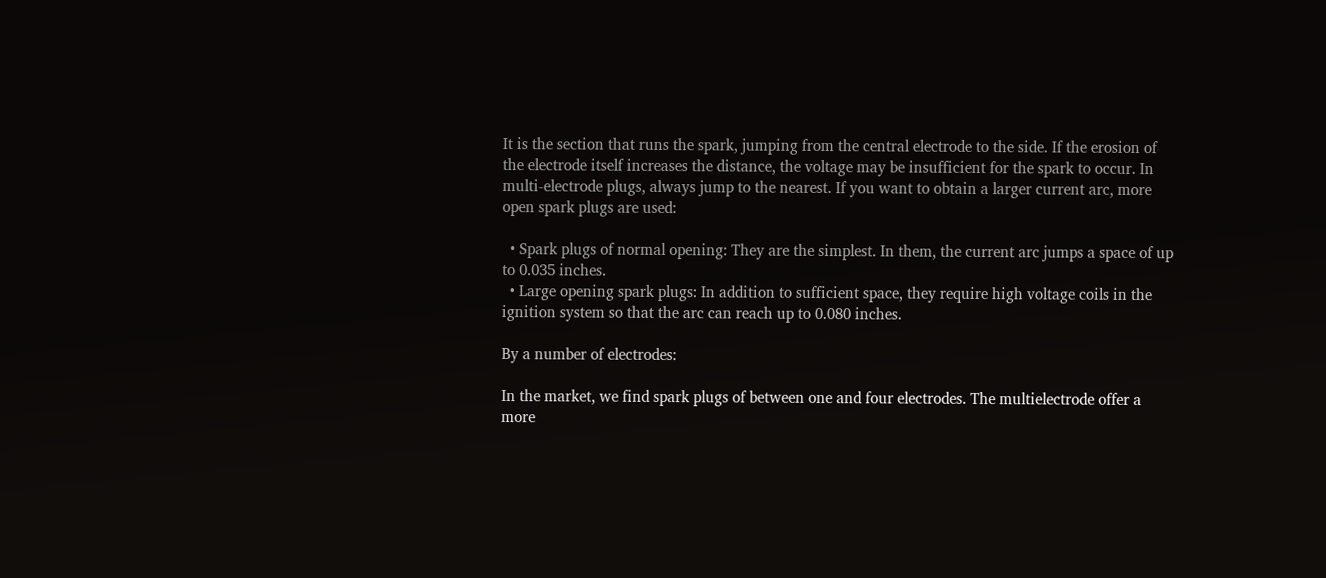It is the section that runs the spark, jumping from the central electrode to the side. If the erosion of the electrode itself increases the distance, the voltage may be insufficient for the spark to occur. In multi-electrode plugs, always jump to the nearest. If you want to obtain a larger current arc, more open spark plugs are used:

  • Spark plugs of normal opening: They are the simplest. In them, the current arc jumps a space of up to 0.035 inches.
  • Large opening spark plugs: In addition to sufficient space, they require high voltage coils in the ignition system so that the arc can reach up to 0.080 inches.

By a number of electrodes:

In the market, we find spark plugs of between one and four electrodes. The multielectrode offer a more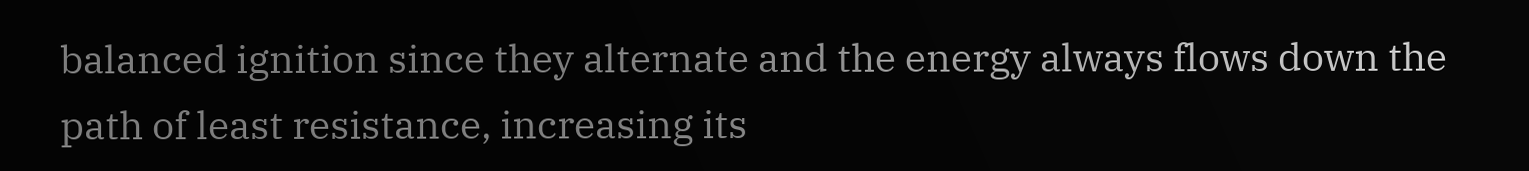balanced ignition since they alternate and the energy always flows down the path of least resistance, increasing its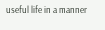useful life in a manner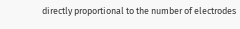directly proportional to the number of electrodes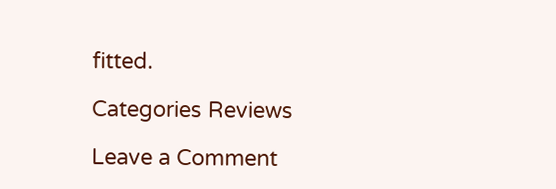fitted.

Categories Reviews

Leave a Comment